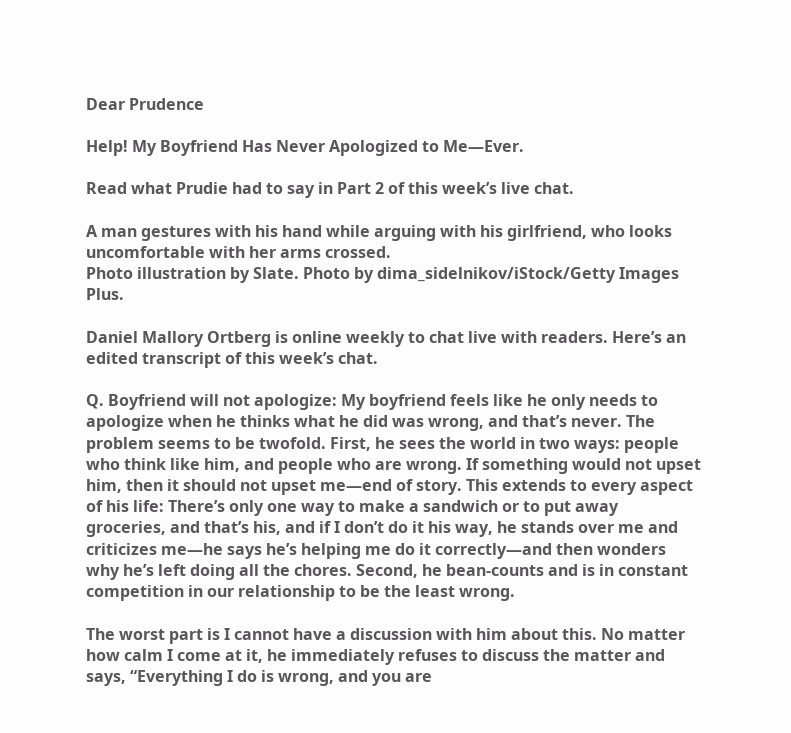Dear Prudence

Help! My Boyfriend Has Never Apologized to Me—Ever.

Read what Prudie had to say in Part 2 of this week’s live chat.

A man gestures with his hand while arguing with his girlfriend, who looks uncomfortable with her arms crossed.
Photo illustration by Slate. Photo by dima_sidelnikov/iStock/Getty Images Plus.

Daniel Mallory Ortberg is online weekly to chat live with readers. Here’s an edited transcript of this week’s chat.

Q. Boyfriend will not apologize: My boyfriend feels like he only needs to apologize when he thinks what he did was wrong, and that’s never. The problem seems to be twofold. First, he sees the world in two ways: people who think like him, and people who are wrong. If something would not upset him, then it should not upset me—end of story. This extends to every aspect of his life: There’s only one way to make a sandwich or to put away groceries, and that’s his, and if I don’t do it his way, he stands over me and criticizes me—he says he’s helping me do it correctly—and then wonders why he’s left doing all the chores. Second, he bean-counts and is in constant competition in our relationship to be the least wrong.

The worst part is I cannot have a discussion with him about this. No matter how calm I come at it, he immediately refuses to discuss the matter and says, “Everything I do is wrong, and you are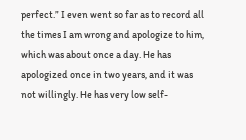perfect.” I even went so far as to record all the times I am wrong and apologize to him, which was about once a day. He has apologized once in two years, and it was not willingly. He has very low self-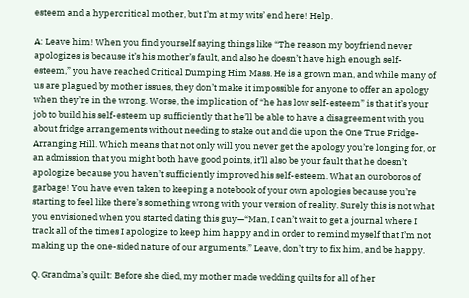esteem and a hypercritical mother, but I’m at my wits’ end here! Help.

A: Leave him! When you find yourself saying things like “The reason my boyfriend never apologizes is because it’s his mother’s fault, and also he doesn’t have high enough self-esteem,” you have reached Critical Dumping Him Mass. He is a grown man, and while many of us are plagued by mother issues, they don’t make it impossible for anyone to offer an apology when they’re in the wrong. Worse, the implication of “he has low self-esteem” is that it’s your job to build his self-esteem up sufficiently that he’ll be able to have a disagreement with you about fridge arrangements without needing to stake out and die upon the One True Fridge-Arranging Hill. Which means that not only will you never get the apology you’re longing for, or an admission that you might both have good points, it’ll also be your fault that he doesn’t apologize because you haven’t sufficiently improved his self-esteem. What an ouroboros of garbage! You have even taken to keeping a notebook of your own apologies because you’re starting to feel like there’s something wrong with your version of reality. Surely this is not what you envisioned when you started dating this guy—“Man, I can’t wait to get a journal where I track all of the times I apologize to keep him happy and in order to remind myself that I’m not making up the one-sided nature of our arguments.” Leave, don’t try to fix him, and be happy.

Q. Grandma’s quilt: Before she died, my mother made wedding quilts for all of her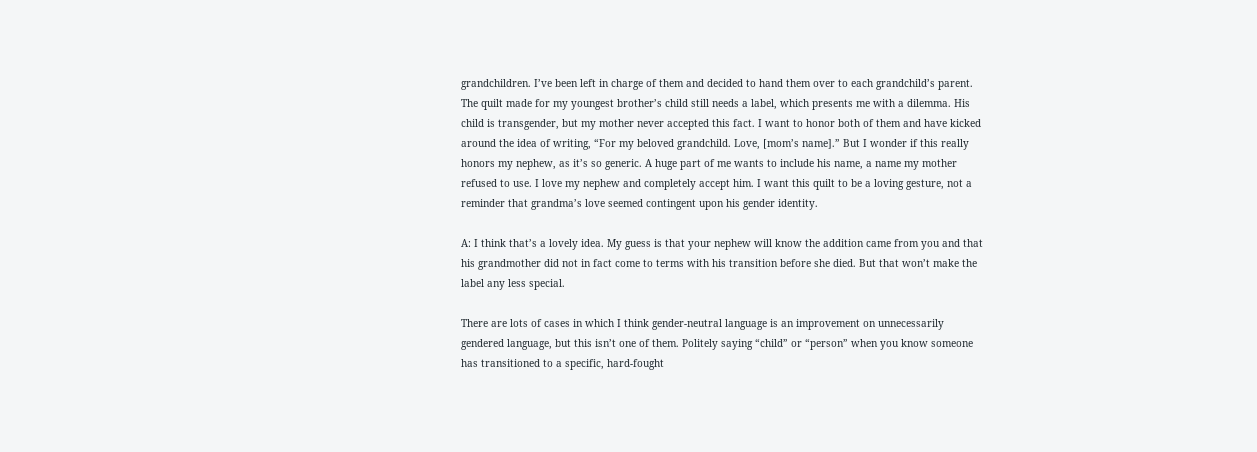grandchildren. I’ve been left in charge of them and decided to hand them over to each grandchild’s parent. The quilt made for my youngest brother’s child still needs a label, which presents me with a dilemma. His child is transgender, but my mother never accepted this fact. I want to honor both of them and have kicked around the idea of writing, “For my beloved grandchild. Love, [mom’s name].” But I wonder if this really honors my nephew, as it’s so generic. A huge part of me wants to include his name, a name my mother refused to use. I love my nephew and completely accept him. I want this quilt to be a loving gesture, not a reminder that grandma’s love seemed contingent upon his gender identity.

A: I think that’s a lovely idea. My guess is that your nephew will know the addition came from you and that his grandmother did not in fact come to terms with his transition before she died. But that won’t make the label any less special.

There are lots of cases in which I think gender-neutral language is an improvement on unnecessarily gendered language, but this isn’t one of them. Politely saying “child” or “person” when you know someone has transitioned to a specific, hard-fought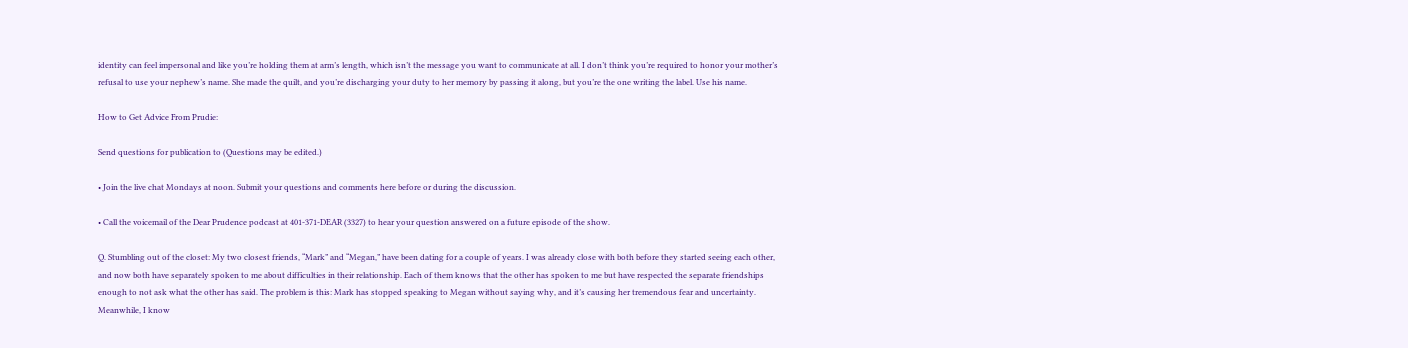identity can feel impersonal and like you’re holding them at arm’s length, which isn’t the message you want to communicate at all. I don’t think you’re required to honor your mother’s refusal to use your nephew’s name. She made the quilt, and you’re discharging your duty to her memory by passing it along, but you’re the one writing the label. Use his name.

How to Get Advice From Prudie:

Send questions for publication to (Questions may be edited.)

• Join the live chat Mondays at noon. Submit your questions and comments here before or during the discussion.

• Call the voicemail of the Dear Prudence podcast at 401-371-DEAR (3327) to hear your question answered on a future episode of the show.

Q. Stumbling out of the closet: My two closest friends, “Mark” and “Megan,” have been dating for a couple of years. I was already close with both before they started seeing each other, and now both have separately spoken to me about difficulties in their relationship. Each of them knows that the other has spoken to me but have respected the separate friendships enough to not ask what the other has said. The problem is this: Mark has stopped speaking to Megan without saying why, and it’s causing her tremendous fear and uncertainty. Meanwhile, I know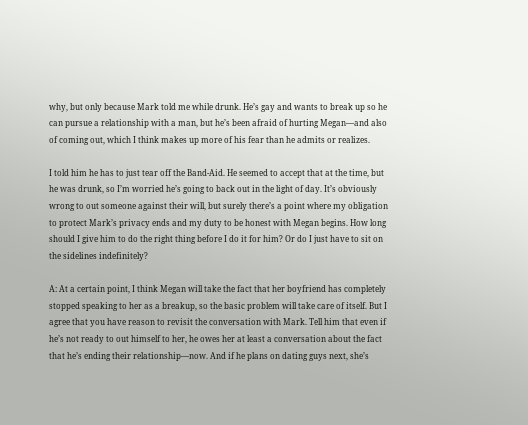why, but only because Mark told me while drunk. He’s gay and wants to break up so he can pursue a relationship with a man, but he’s been afraid of hurting Megan—and also of coming out, which I think makes up more of his fear than he admits or realizes.

I told him he has to just tear off the Band-Aid. He seemed to accept that at the time, but he was drunk, so I’m worried he’s going to back out in the light of day. It’s obviously wrong to out someone against their will, but surely there’s a point where my obligation to protect Mark’s privacy ends and my duty to be honest with Megan begins. How long should I give him to do the right thing before I do it for him? Or do I just have to sit on the sidelines indefinitely?

A: At a certain point, I think Megan will take the fact that her boyfriend has completely stopped speaking to her as a breakup, so the basic problem will take care of itself. But I agree that you have reason to revisit the conversation with Mark. Tell him that even if he’s not ready to out himself to her, he owes her at least a conversation about the fact that he’s ending their relationship—now. And if he plans on dating guys next, she’s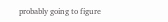probably going to figure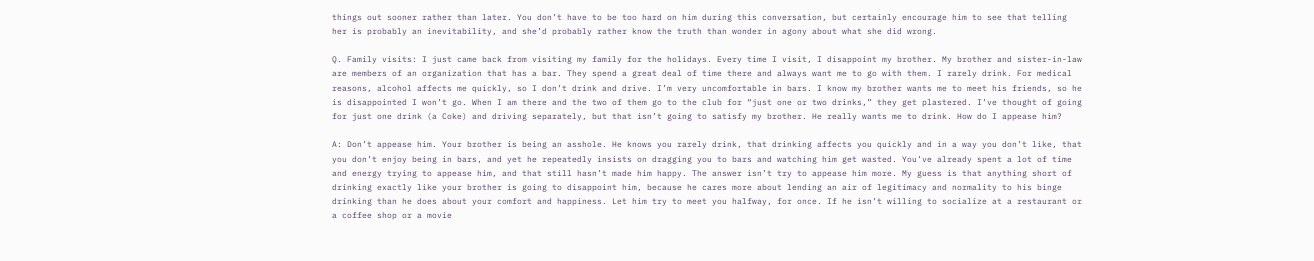things out sooner rather than later. You don’t have to be too hard on him during this conversation, but certainly encourage him to see that telling her is probably an inevitability, and she’d probably rather know the truth than wonder in agony about what she did wrong.

Q. Family visits: I just came back from visiting my family for the holidays. Every time I visit, I disappoint my brother. My brother and sister-in-law are members of an organization that has a bar. They spend a great deal of time there and always want me to go with them. I rarely drink. For medical reasons, alcohol affects me quickly, so I don’t drink and drive. I’m very uncomfortable in bars. I know my brother wants me to meet his friends, so he is disappointed I won’t go. When I am there and the two of them go to the club for “just one or two drinks,” they get plastered. I’ve thought of going for just one drink (a Coke) and driving separately, but that isn’t going to satisfy my brother. He really wants me to drink. How do I appease him?

A: Don’t appease him. Your brother is being an asshole. He knows you rarely drink, that drinking affects you quickly and in a way you don’t like, that you don’t enjoy being in bars, and yet he repeatedly insists on dragging you to bars and watching him get wasted. You’ve already spent a lot of time and energy trying to appease him, and that still hasn’t made him happy. The answer isn’t try to appease him more. My guess is that anything short of drinking exactly like your brother is going to disappoint him, because he cares more about lending an air of legitimacy and normality to his binge drinking than he does about your comfort and happiness. Let him try to meet you halfway, for once. If he isn’t willing to socialize at a restaurant or a coffee shop or a movie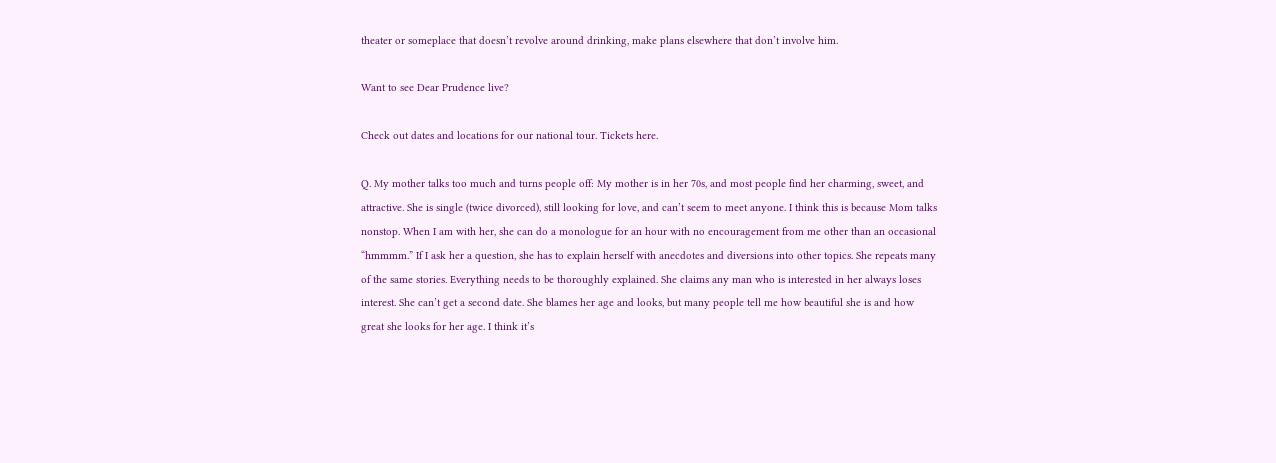theater or someplace that doesn’t revolve around drinking, make plans elsewhere that don’t involve him.

Want to see Dear Prudence live?

Check out dates and locations for our national tour. Tickets here.

Q. My mother talks too much and turns people off: My mother is in her 70s, and most people find her charming, sweet, and attractive. She is single (twice divorced), still looking for love, and can’t seem to meet anyone. I think this is because Mom talks nonstop. When I am with her, she can do a monologue for an hour with no encouragement from me other than an occasional “hmmmm.” If I ask her a question, she has to explain herself with anecdotes and diversions into other topics. She repeats many of the same stories. Everything needs to be thoroughly explained. She claims any man who is interested in her always loses interest. She can’t get a second date. She blames her age and looks, but many people tell me how beautiful she is and how great she looks for her age. I think it’s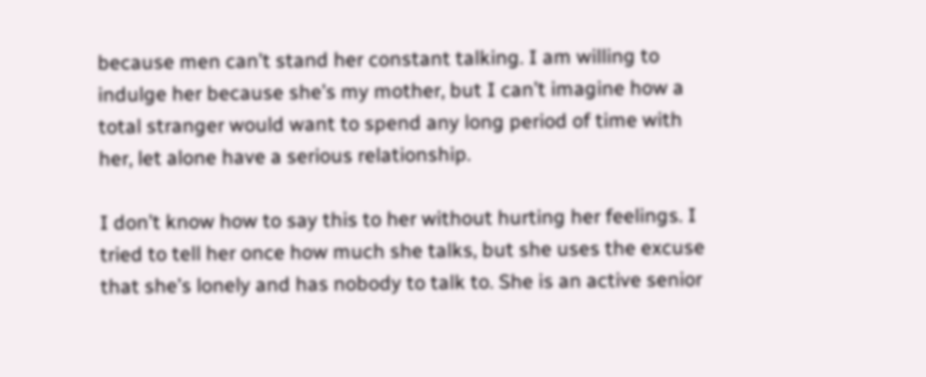because men can’t stand her constant talking. I am willing to indulge her because she’s my mother, but I can’t imagine how a total stranger would want to spend any long period of time with her, let alone have a serious relationship.

I don’t know how to say this to her without hurting her feelings. I tried to tell her once how much she talks, but she uses the excuse that she’s lonely and has nobody to talk to. She is an active senior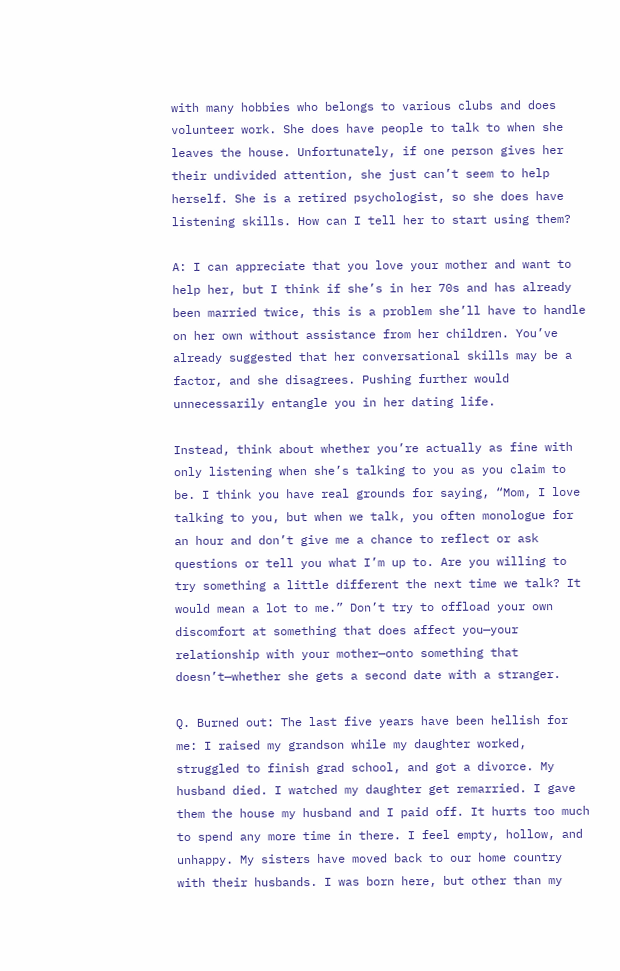with many hobbies who belongs to various clubs and does volunteer work. She does have people to talk to when she leaves the house. Unfortunately, if one person gives her their undivided attention, she just can’t seem to help herself. She is a retired psychologist, so she does have listening skills. How can I tell her to start using them?

A: I can appreciate that you love your mother and want to help her, but I think if she’s in her 70s and has already been married twice, this is a problem she’ll have to handle on her own without assistance from her children. You’ve already suggested that her conversational skills may be a factor, and she disagrees. Pushing further would unnecessarily entangle you in her dating life.

Instead, think about whether you’re actually as fine with only listening when she’s talking to you as you claim to be. I think you have real grounds for saying, “Mom, I love talking to you, but when we talk, you often monologue for an hour and don’t give me a chance to reflect or ask questions or tell you what I’m up to. Are you willing to try something a little different the next time we talk? It would mean a lot to me.” Don’t try to offload your own discomfort at something that does affect you—your relationship with your mother—onto something that doesn’t—whether she gets a second date with a stranger.

Q. Burned out: The last five years have been hellish for me: I raised my grandson while my daughter worked, struggled to finish grad school, and got a divorce. My husband died. I watched my daughter get remarried. I gave them the house my husband and I paid off. It hurts too much to spend any more time in there. I feel empty, hollow, and unhappy. My sisters have moved back to our home country with their husbands. I was born here, but other than my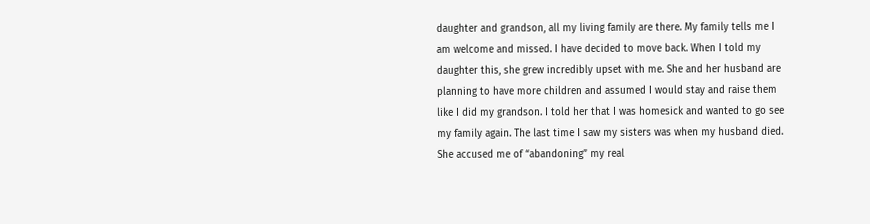daughter and grandson, all my living family are there. My family tells me I am welcome and missed. I have decided to move back. When I told my daughter this, she grew incredibly upset with me. She and her husband are planning to have more children and assumed I would stay and raise them like I did my grandson. I told her that I was homesick and wanted to go see my family again. The last time I saw my sisters was when my husband died. She accused me of “abandoning” my real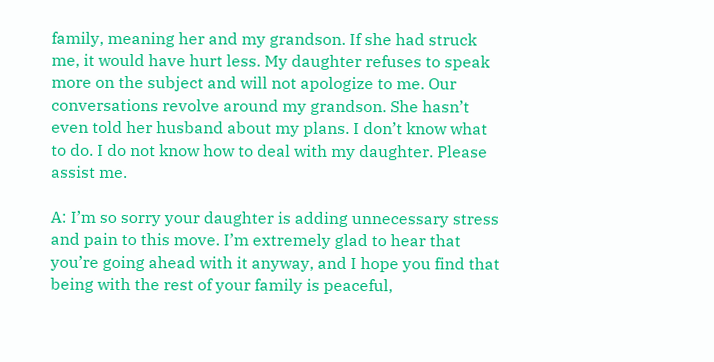family, meaning her and my grandson. If she had struck me, it would have hurt less. My daughter refuses to speak more on the subject and will not apologize to me. Our conversations revolve around my grandson. She hasn’t even told her husband about my plans. I don’t know what to do. I do not know how to deal with my daughter. Please assist me.

A: I’m so sorry your daughter is adding unnecessary stress and pain to this move. I’m extremely glad to hear that you’re going ahead with it anyway, and I hope you find that being with the rest of your family is peaceful,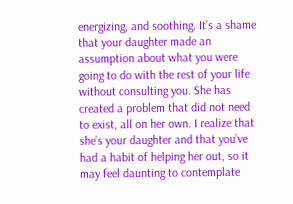energizing, and soothing. It’s a shame that your daughter made an assumption about what you were going to do with the rest of your life without consulting you. She has created a problem that did not need to exist, all on her own. I realize that she’s your daughter and that you’ve had a habit of helping her out, so it may feel daunting to contemplate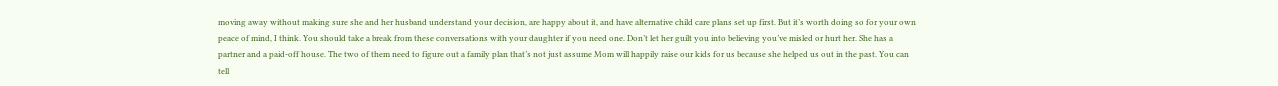moving away without making sure she and her husband understand your decision, are happy about it, and have alternative child care plans set up first. But it’s worth doing so for your own peace of mind, I think. You should take a break from these conversations with your daughter if you need one. Don’t let her guilt you into believing you’ve misled or hurt her. She has a partner and a paid-off house. The two of them need to figure out a family plan that’s not just assume Mom will happily raise our kids for us because she helped us out in the past. You can tell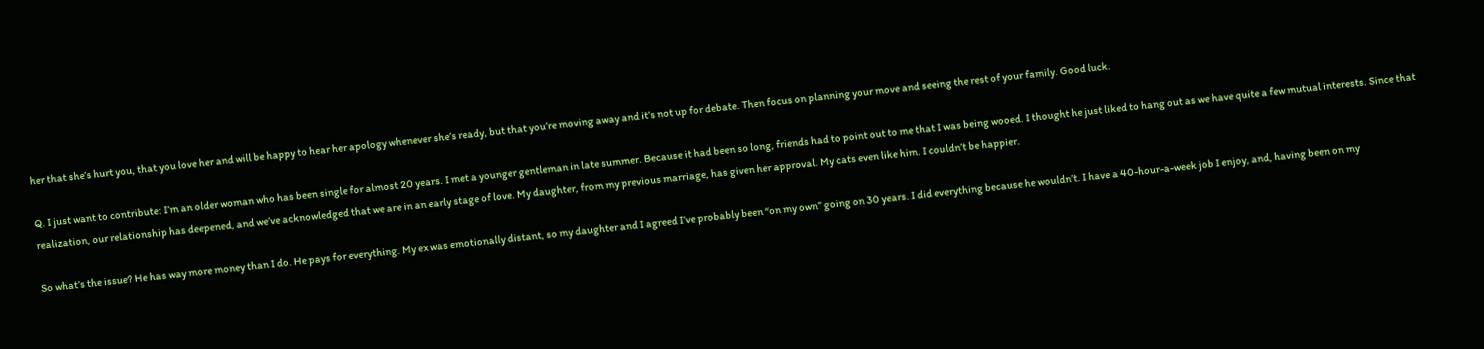her that she’s hurt you, that you love her and will be happy to hear her apology whenever she’s ready, but that you’re moving away and it’s not up for debate. Then focus on planning your move and seeing the rest of your family. Good luck.

Q. I just want to contribute: I’m an older woman who has been single for almost 20 years. I met a younger gentleman in late summer. Because it had been so long, friends had to point out to me that I was being wooed. I thought he just liked to hang out as we have quite a few mutual interests. Since that realization, our relationship has deepened, and we’ve acknowledged that we are in an early stage of love. My daughter, from my previous marriage, has given her approval. My cats even like him. I couldn’t be happier.

So what’s the issue? He has way more money than I do. He pays for everything. My ex was emotionally distant, so my daughter and I agreed I’ve probably been “on my own” going on 30 years. I did everything because he wouldn’t. I have a 40-hour-a-week job I enjoy, and, having been on my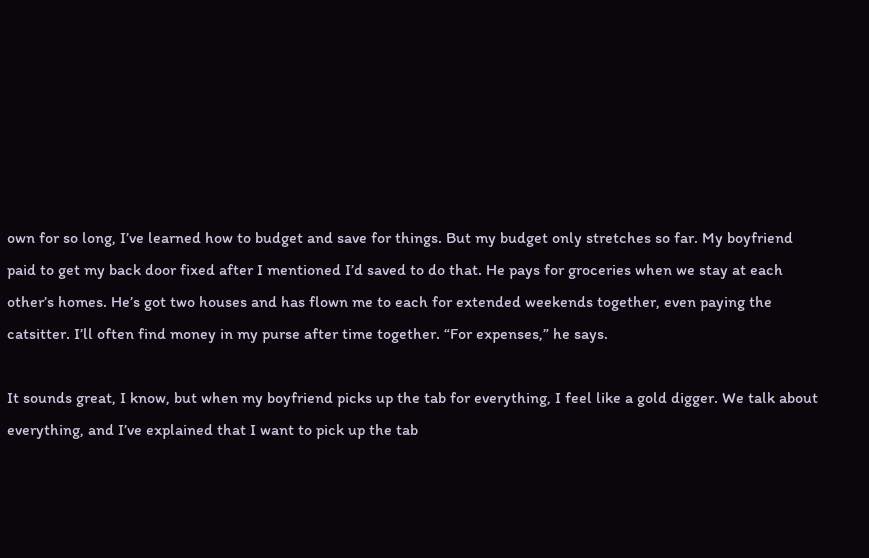own for so long, I’ve learned how to budget and save for things. But my budget only stretches so far. My boyfriend paid to get my back door fixed after I mentioned I’d saved to do that. He pays for groceries when we stay at each other’s homes. He’s got two houses and has flown me to each for extended weekends together, even paying the catsitter. I’ll often find money in my purse after time together. “For expenses,” he says.

It sounds great, I know, but when my boyfriend picks up the tab for everything, I feel like a gold digger. We talk about everything, and I’ve explained that I want to pick up the tab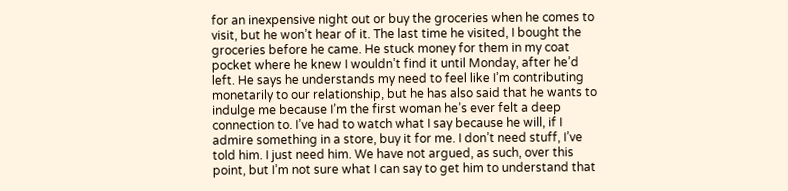for an inexpensive night out or buy the groceries when he comes to visit, but he won’t hear of it. The last time he visited, I bought the groceries before he came. He stuck money for them in my coat pocket where he knew I wouldn’t find it until Monday, after he’d left. He says he understands my need to feel like I’m contributing monetarily to our relationship, but he has also said that he wants to indulge me because I’m the first woman he’s ever felt a deep connection to. I’ve had to watch what I say because he will, if I admire something in a store, buy it for me. I don’t need stuff, I’ve told him. I just need him. We have not argued, as such, over this point, but I’m not sure what I can say to get him to understand that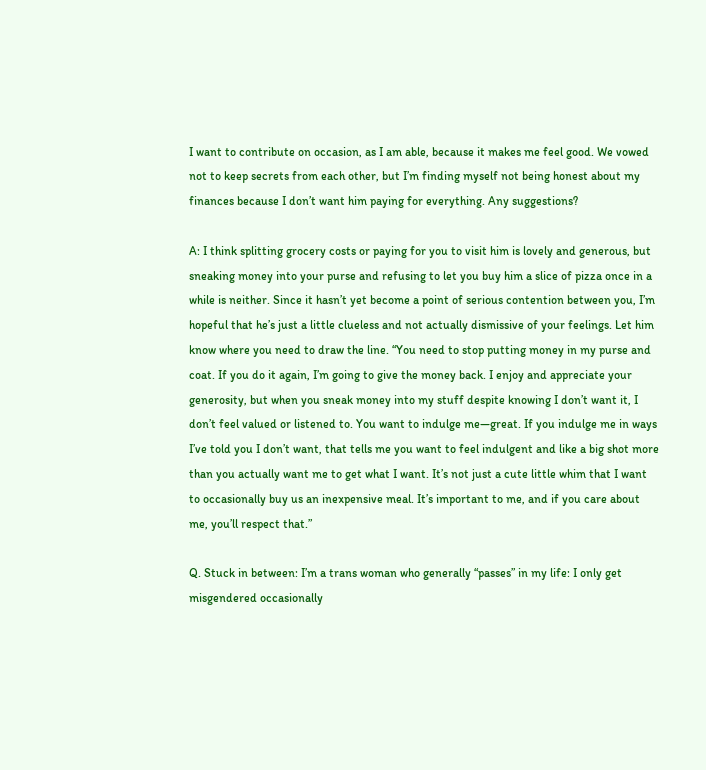I want to contribute on occasion, as I am able, because it makes me feel good. We vowed not to keep secrets from each other, but I’m finding myself not being honest about my finances because I don’t want him paying for everything. Any suggestions?

A: I think splitting grocery costs or paying for you to visit him is lovely and generous, but sneaking money into your purse and refusing to let you buy him a slice of pizza once in a while is neither. Since it hasn’t yet become a point of serious contention between you, I’m hopeful that he’s just a little clueless and not actually dismissive of your feelings. Let him know where you need to draw the line. “You need to stop putting money in my purse and coat. If you do it again, I’m going to give the money back. I enjoy and appreciate your generosity, but when you sneak money into my stuff despite knowing I don’t want it, I don’t feel valued or listened to. You want to indulge me—great. If you indulge me in ways I’ve told you I don’t want, that tells me you want to feel indulgent and like a big shot more than you actually want me to get what I want. It’s not just a cute little whim that I want to occasionally buy us an inexpensive meal. It’s important to me, and if you care about me, you’ll respect that.”

Q. Stuck in between: I’m a trans woman who generally “passes” in my life: I only get misgendered occasionally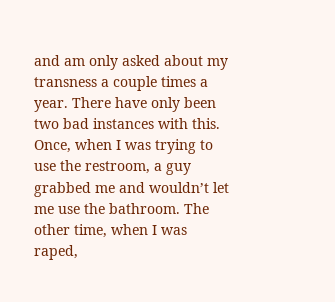and am only asked about my transness a couple times a year. There have only been two bad instances with this. Once, when I was trying to use the restroom, a guy grabbed me and wouldn’t let me use the bathroom. The other time, when I was raped,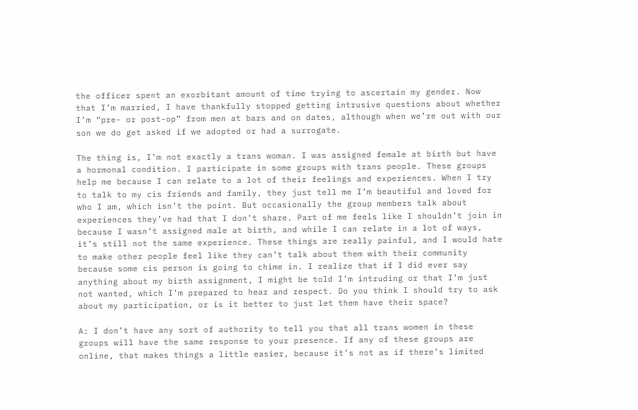the officer spent an exorbitant amount of time trying to ascertain my gender. Now that I’m married, I have thankfully stopped getting intrusive questions about whether I’m “pre- or post-op” from men at bars and on dates, although when we’re out with our son we do get asked if we adopted or had a surrogate.

The thing is, I’m not exactly a trans woman. I was assigned female at birth but have a hormonal condition. I participate in some groups with trans people. These groups help me because I can relate to a lot of their feelings and experiences. When I try to talk to my cis friends and family, they just tell me I’m beautiful and loved for who I am, which isn’t the point. But occasionally the group members talk about experiences they’ve had that I don’t share. Part of me feels like I shouldn’t join in because I wasn’t assigned male at birth, and while I can relate in a lot of ways, it’s still not the same experience. These things are really painful, and I would hate to make other people feel like they can’t talk about them with their community because some cis person is going to chime in. I realize that if I did ever say anything about my birth assignment, I might be told I’m intruding or that I’m just not wanted, which I’m prepared to hear and respect. Do you think I should try to ask about my participation, or is it better to just let them have their space?

A: I don’t have any sort of authority to tell you that all trans women in these groups will have the same response to your presence. If any of these groups are online, that makes things a little easier, because it’s not as if there’s limited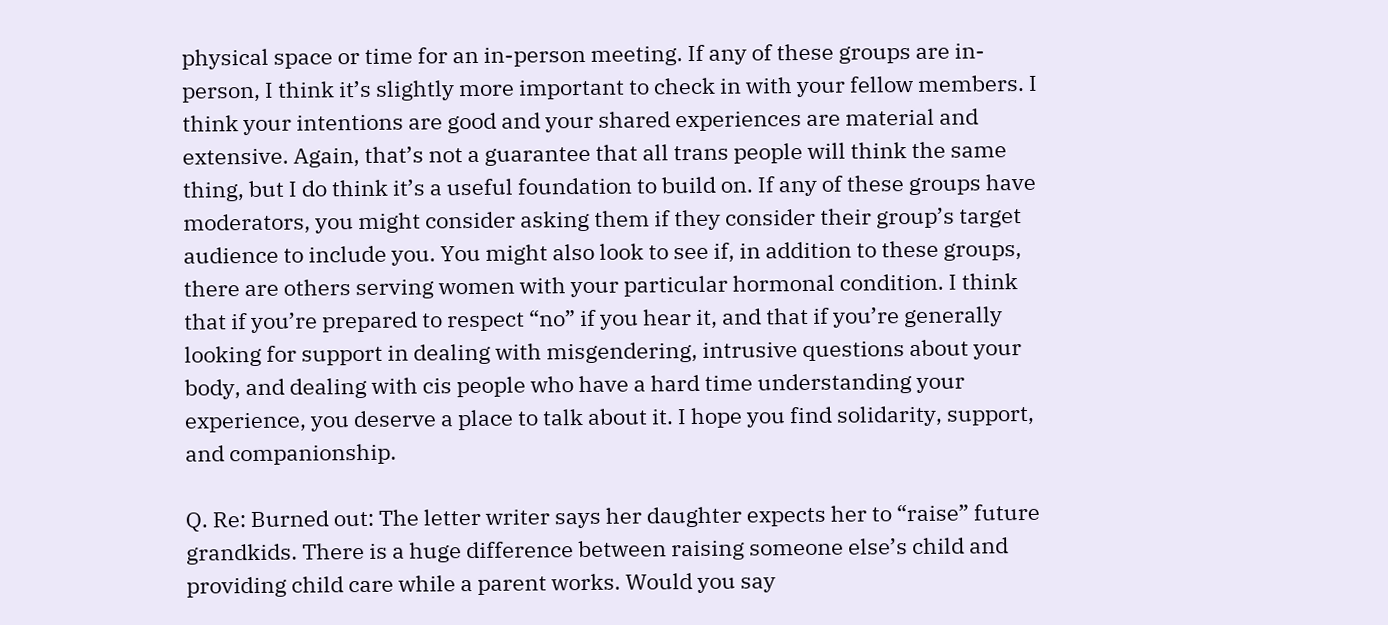physical space or time for an in-person meeting. If any of these groups are in-person, I think it’s slightly more important to check in with your fellow members. I think your intentions are good and your shared experiences are material and extensive. Again, that’s not a guarantee that all trans people will think the same thing, but I do think it’s a useful foundation to build on. If any of these groups have moderators, you might consider asking them if they consider their group’s target audience to include you. You might also look to see if, in addition to these groups, there are others serving women with your particular hormonal condition. I think that if you’re prepared to respect “no” if you hear it, and that if you’re generally looking for support in dealing with misgendering, intrusive questions about your body, and dealing with cis people who have a hard time understanding your experience, you deserve a place to talk about it. I hope you find solidarity, support, and companionship.

Q. Re: Burned out: The letter writer says her daughter expects her to “raise” future grandkids. There is a huge difference between raising someone else’s child and providing child care while a parent works. Would you say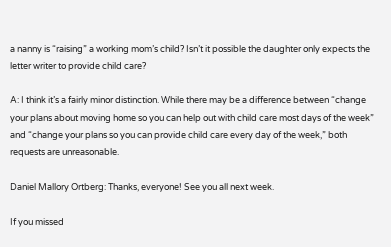a nanny is “raising” a working mom’s child? Isn’t it possible the daughter only expects the letter writer to provide child care?

A: I think it’s a fairly minor distinction. While there may be a difference between “change your plans about moving home so you can help out with child care most days of the week” and “change your plans so you can provide child care every day of the week,” both requests are unreasonable.

Daniel Mallory Ortberg: Thanks, everyone! See you all next week.

If you missed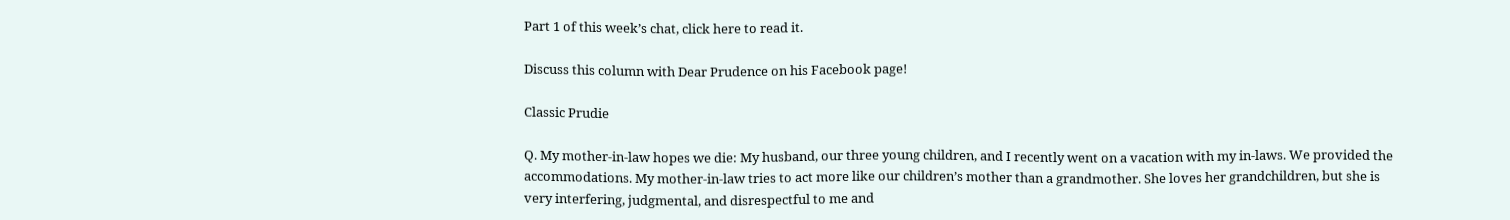Part 1 of this week’s chat, click here to read it.

Discuss this column with Dear Prudence on his Facebook page!

Classic Prudie

Q. My mother-in-law hopes we die: My husband, our three young children, and I recently went on a vacation with my in-laws. We provided the accommodations. My mother-in-law tries to act more like our children’s mother than a grandmother. She loves her grandchildren, but she is very interfering, judgmental, and disrespectful to me and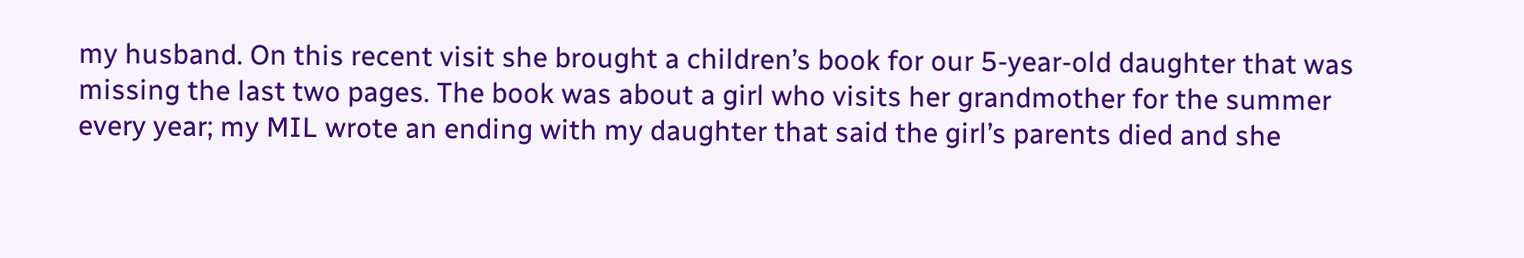my husband. On this recent visit she brought a children’s book for our 5-year-old daughter that was missing the last two pages. The book was about a girl who visits her grandmother for the summer every year; my MIL wrote an ending with my daughter that said the girl’s parents died and she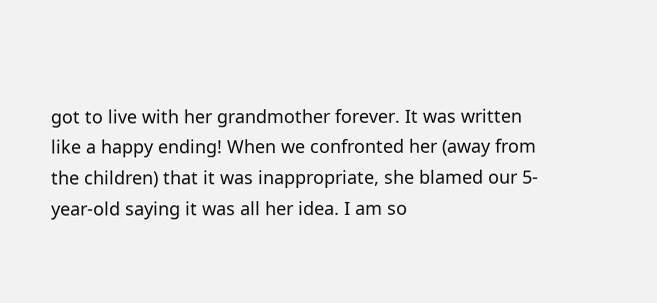got to live with her grandmother forever. It was written like a happy ending! When we confronted her (away from the children) that it was inappropriate, she blamed our 5-year-old saying it was all her idea. I am so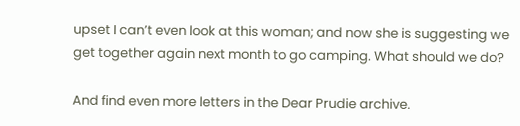upset I can’t even look at this woman; and now she is suggesting we get together again next month to go camping. What should we do?

And find even more letters in the Dear Prudie archive.